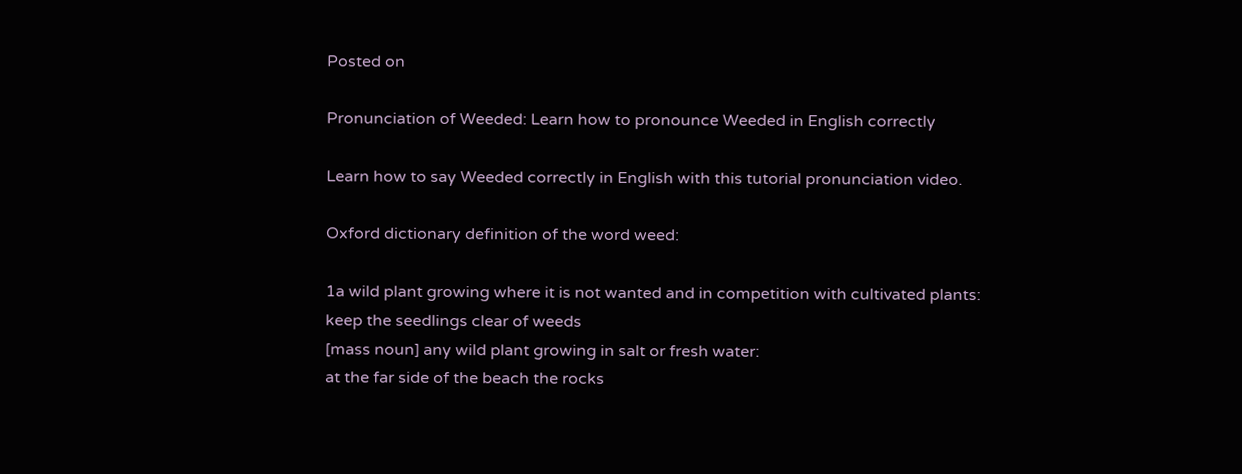Posted on

Pronunciation of Weeded: Learn how to pronounce Weeded in English correctly

Learn how to say Weeded correctly in English with this tutorial pronunciation video.

Oxford dictionary definition of the word weed:

1a wild plant growing where it is not wanted and in competition with cultivated plants:
keep the seedlings clear of weeds
[mass noun] any wild plant growing in salt or fresh water:
at the far side of the beach the rocks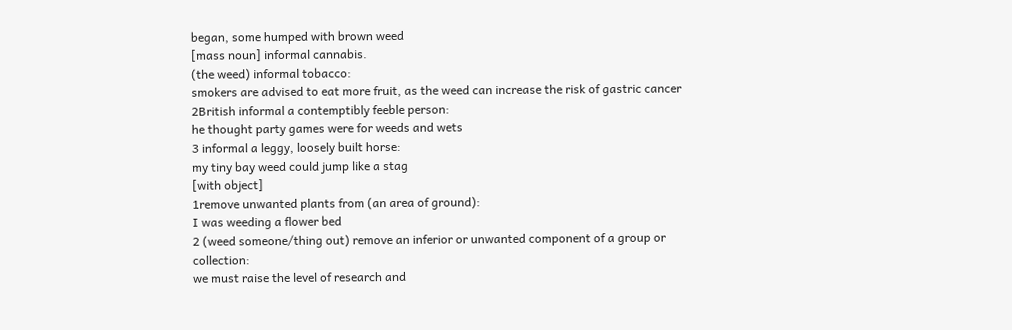began, some humped with brown weed
[mass noun] informal cannabis.
(the weed) informal tobacco:
smokers are advised to eat more fruit, as the weed can increase the risk of gastric cancer
2British informal a contemptibly feeble person:
he thought party games were for weeds and wets
3 informal a leggy, loosely built horse:
my tiny bay weed could jump like a stag
[with object]
1remove unwanted plants from (an area of ground):
I was weeding a flower bed
2 (weed someone/thing out) remove an inferior or unwanted component of a group or collection:
we must raise the level of research and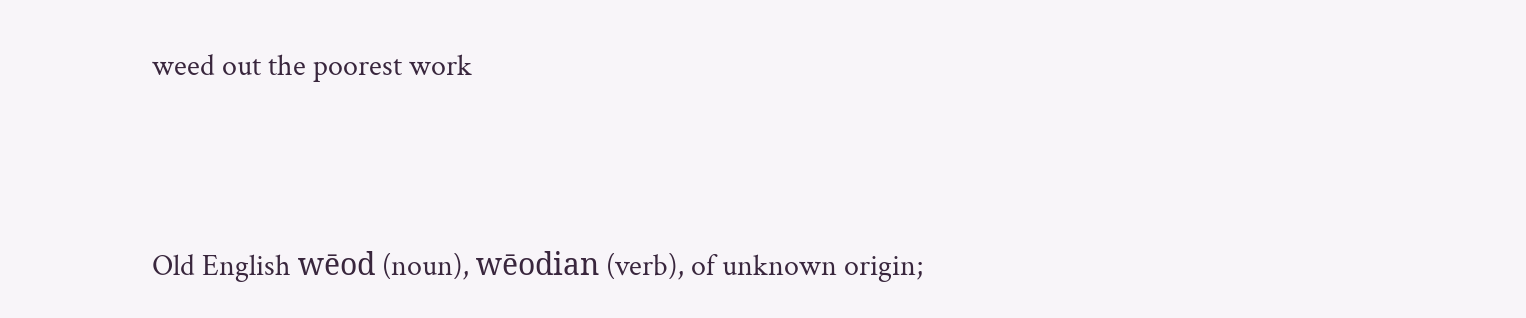weed out the poorest work




Old English wēod (noun), wēodian (verb), of unknown origin;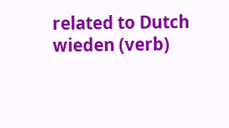related to Dutch wieden (verb)